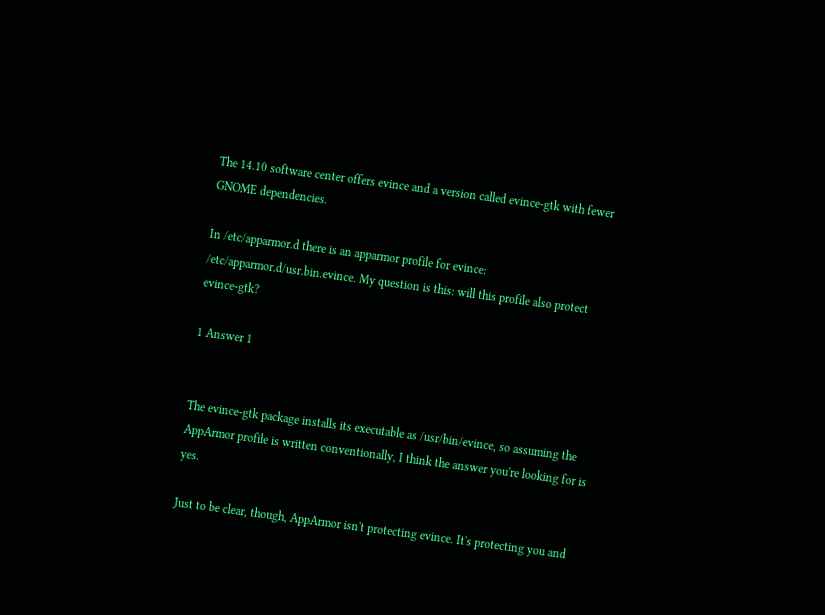The 14.10 software center offers evince and a version called evince-gtk with fewer GNOME dependencies.

In /etc/apparmor.d there is an apparmor profile for evince: /etc/apparmor.d/usr.bin.evince. My question is this: will this profile also protect evince-gtk?

1 Answer 1


The evince-gtk package installs its executable as /usr/bin/evince, so assuming the AppArmor profile is written conventionally, I think the answer you're looking for is yes.

Just to be clear, though, AppArmor isn't protecting evince. It's protecting you and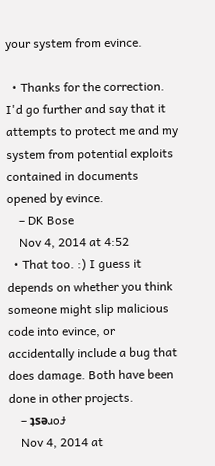your system from evince.

  • Thanks for the correction. I'd go further and say that it attempts to protect me and my system from potential exploits contained in documents opened by evince.
    – DK Bose
    Nov 4, 2014 at 4:52
  • That too. :) I guess it depends on whether you think someone might slip malicious code into evince, or accidentally include a bug that does damage. Both have been done in other projects.
    – ʇsәɹoɈ
    Nov 4, 2014 at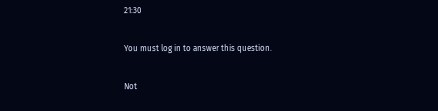21:30

You must log in to answer this question.

Not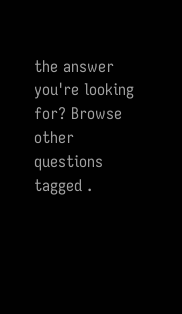the answer you're looking for? Browse other questions tagged .